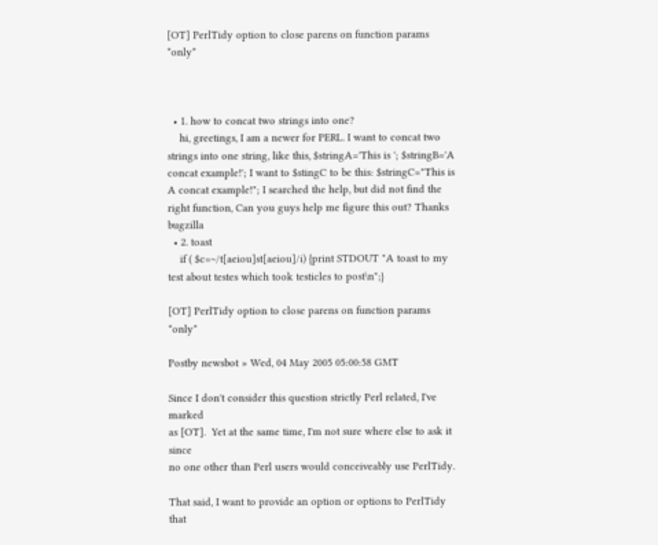[OT] PerlTidy option to close parens on function params *only*



  • 1. how to concat two strings into one?
    hi, greetings, I am a newer for PERL. I want to concat two strings into one string, like this, $stringA='This is '; $stringB='A concat example!'; I want to $stingC to be this: $stringC="This is A concat example!"; I searched the help, but did not find the right function, Can you guys help me figure this out? Thanks bugzilla
  • 2. toast
    if ( $c=~/t[aeiou]st[aeiou]/i) {print STDOUT "A toast to my test about testes which took testicles to post\n";}

[OT] PerlTidy option to close parens on function params *only*

Postby newsbot » Wed, 04 May 2005 05:00:58 GMT

Since I don't consider this question strictly Perl related, I've marked
as [OT].  Yet at the same time, I'm not sure where else to ask it since
no one other than Perl users would conceiveably use PerlTidy.

That said, I want to provide an option or options to PerlTidy that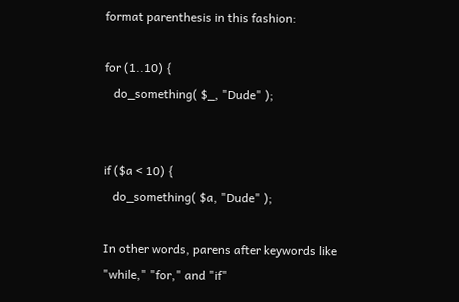format parenthesis in this fashion:

for (1..10) {
   do_something( $_, "Dude" );


if ($a < 10) {
   do_something( $a, "Dude" );

In other words, parens after keywords like "while," "for," and "if"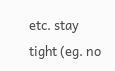etc. stay tight (eg. no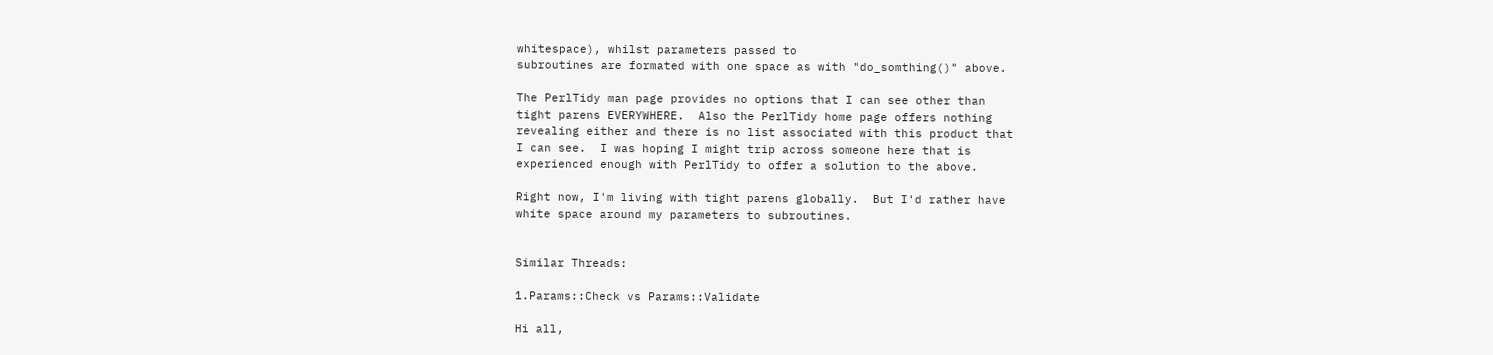whitespace), whilst parameters passed to
subroutines are formated with one space as with "do_somthing()" above.

The PerlTidy man page provides no options that I can see other than
tight parens EVERYWHERE.  Also the PerlTidy home page offers nothing
revealing either and there is no list associated with this product that
I can see.  I was hoping I might trip across someone here that is
experienced enough with PerlTidy to offer a solution to the above.

Right now, I'm living with tight parens globally.  But I'd rather have
white space around my parameters to subroutines.


Similar Threads:

1.Params::Check vs Params::Validate

Hi all,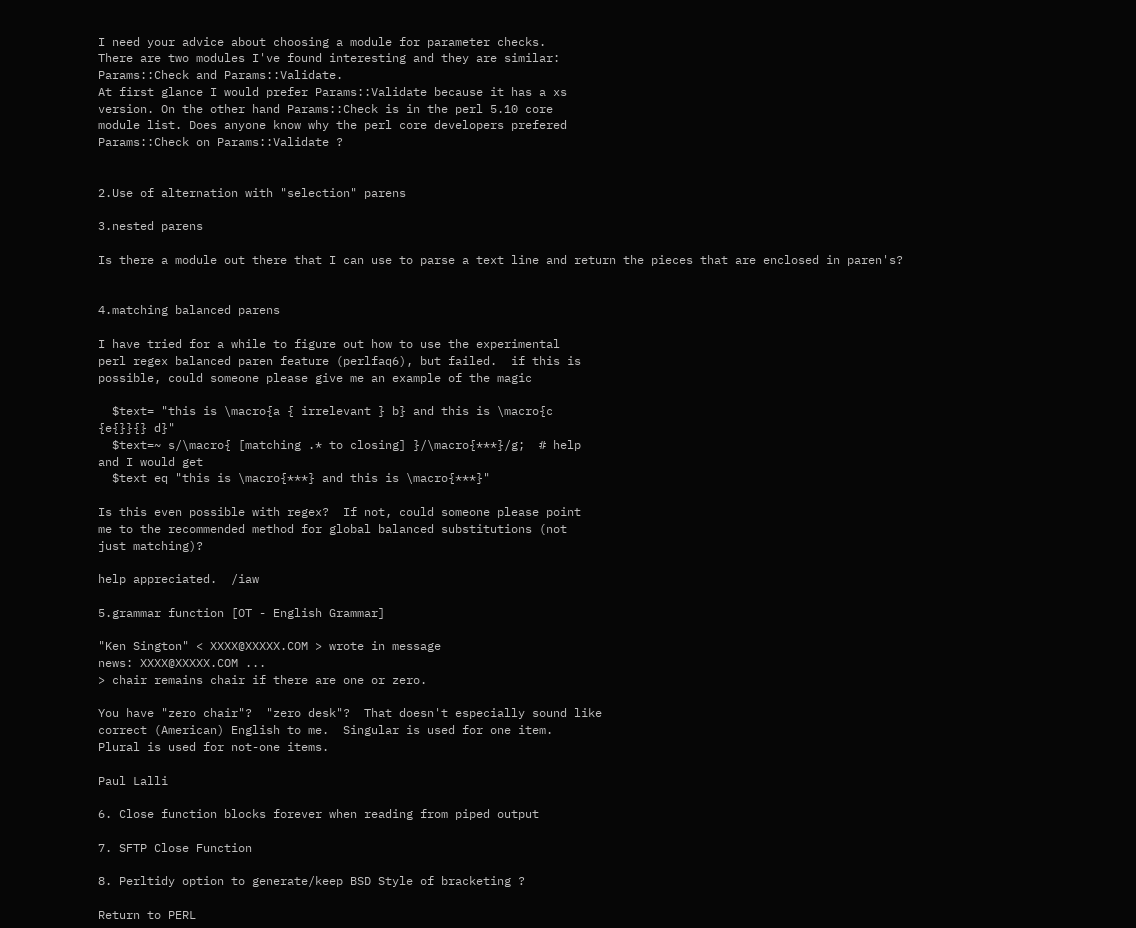I need your advice about choosing a module for parameter checks.
There are two modules I've found interesting and they are similar:
Params::Check and Params::Validate.
At first glance I would prefer Params::Validate because it has a xs
version. On the other hand Params::Check is in the perl 5.10 core
module list. Does anyone know why the perl core developers prefered
Params::Check on Params::Validate ?


2.Use of alternation with "selection" parens

3.nested parens

Is there a module out there that I can use to parse a text line and return the pieces that are enclosed in paren's?


4.matching balanced parens

I have tried for a while to figure out how to use the experimental
perl regex balanced paren feature (perlfaq6), but failed.  if this is
possible, could someone please give me an example of the magic

  $text= "this is \macro{a { irrelevant } b} and this is \macro{c
{e{}}{} d}"
  $text=~ s/\macro{ [matching .* to closing] }/\macro{***}/g;  # help
and I would get
  $text eq "this is \macro{***} and this is \macro{***}"

Is this even possible with regex?  If not, could someone please point
me to the recommended method for global balanced substitutions (not
just matching)?

help appreciated.  /iaw

5.grammar function [OT - English Grammar]

"Ken Sington" < XXXX@XXXXX.COM > wrote in message
news: XXXX@XXXXX.COM ...
> chair remains chair if there are one or zero.

You have "zero chair"?  "zero desk"?  That doesn't especially sound like
correct (American) English to me.  Singular is used for one item.
Plural is used for not-one items.

Paul Lalli

6. Close function blocks forever when reading from piped output

7. SFTP Close Function

8. Perltidy option to generate/keep BSD Style of bracketing ?

Return to PERL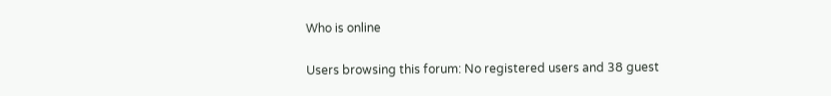Who is online

Users browsing this forum: No registered users and 38 guest